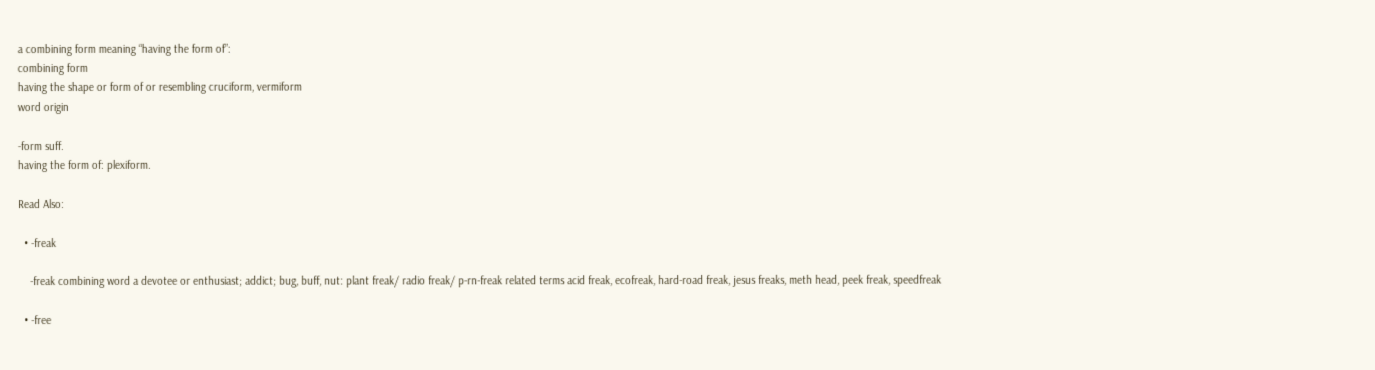a combining form meaning “having the form of”:
combining form
having the shape or form of or resembling cruciform, vermiform
word origin

-form suff.
having the form of: plexiform.

Read Also:

  • -freak

    -freak combining word a devotee or enthusiast; addict; bug, buff, nut: plant freak/ radio freak/ p-rn-freak related terms acid freak, ecofreak, hard-road freak, jesus freaks, meth head, peek freak, speedfreak

  • -free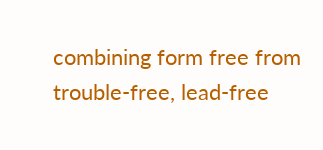combining form free from trouble-free, lead-free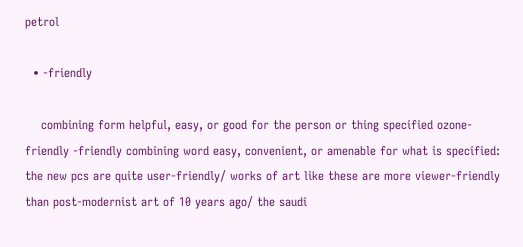petrol

  • -friendly

    combining form helpful, easy, or good for the person or thing specified ozone-friendly -friendly combining word easy, convenient, or amenable for what is specified: the new pcs are quite user-friendly/ works of art like these are more viewer-friendly than post-modernist art of 10 years ago/ the saudi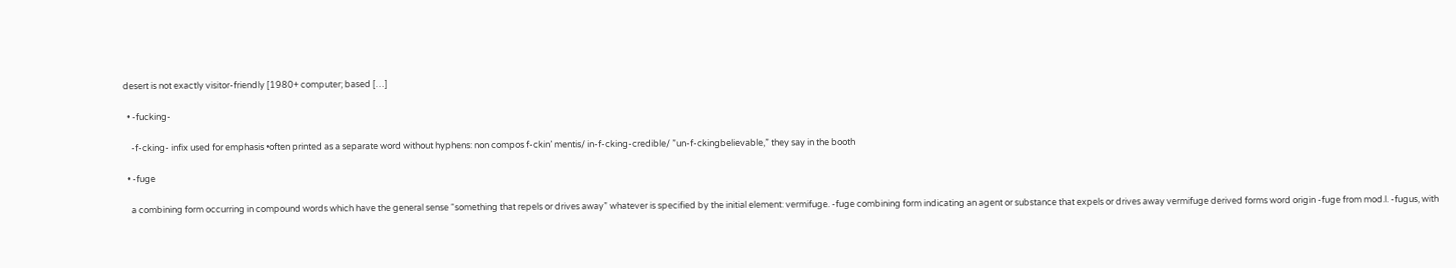desert is not exactly visitor-friendly [1980+ computer; based […]

  • -fucking-

    -f-cking- infix used for emphasis •often printed as a separate word without hyphens: non compos f-ckin’ mentis/ in-f-cking-credible/ ”un-f-ckingbelievable,” they say in the booth

  • -fuge

    a combining form occurring in compound words which have the general sense “something that repels or drives away” whatever is specified by the initial element: vermifuge. -fuge combining form indicating an agent or substance that expels or drives away vermifuge derived forms word origin -fuge from mod.l. -fugus, with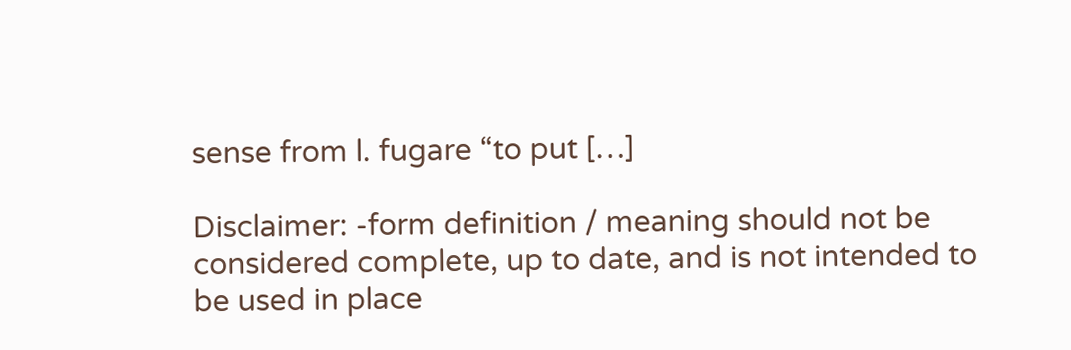sense from l. fugare “to put […]

Disclaimer: -form definition / meaning should not be considered complete, up to date, and is not intended to be used in place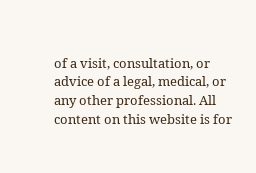of a visit, consultation, or advice of a legal, medical, or any other professional. All content on this website is for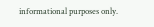informational purposes only.